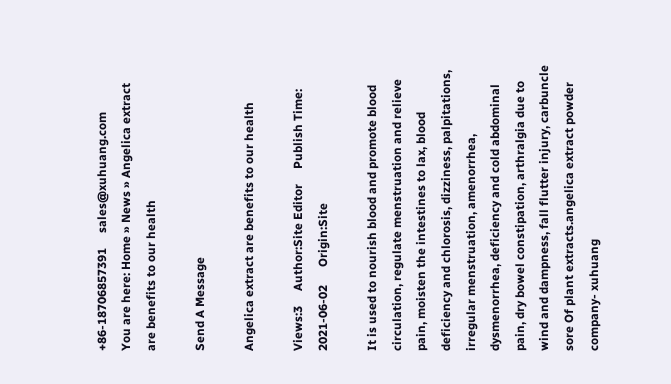+86-18706857391     sales@xuhuang.com
You are here: Home » News » Angelica extract are benefits to our health

Send A Message

Angelica extract are benefits to our health

Views:3     Author:Site Editor     Publish Time: 2021-06-02      Origin:Site

It is used to nourish blood and promote blood circulation, regulate menstruation and relieve pain, moisten the intestines to lax, blood deficiency and chlorosis, dizziness, palpitations, irregular menstruation, amenorrhea, dysmenorrhea, deficiency and cold abdominal pain, dry bowel constipation, arthralgia due to wind and dampness, fall flutter injury, carbuncle sore Of plant extracts.angelica extract powder company- xuhuang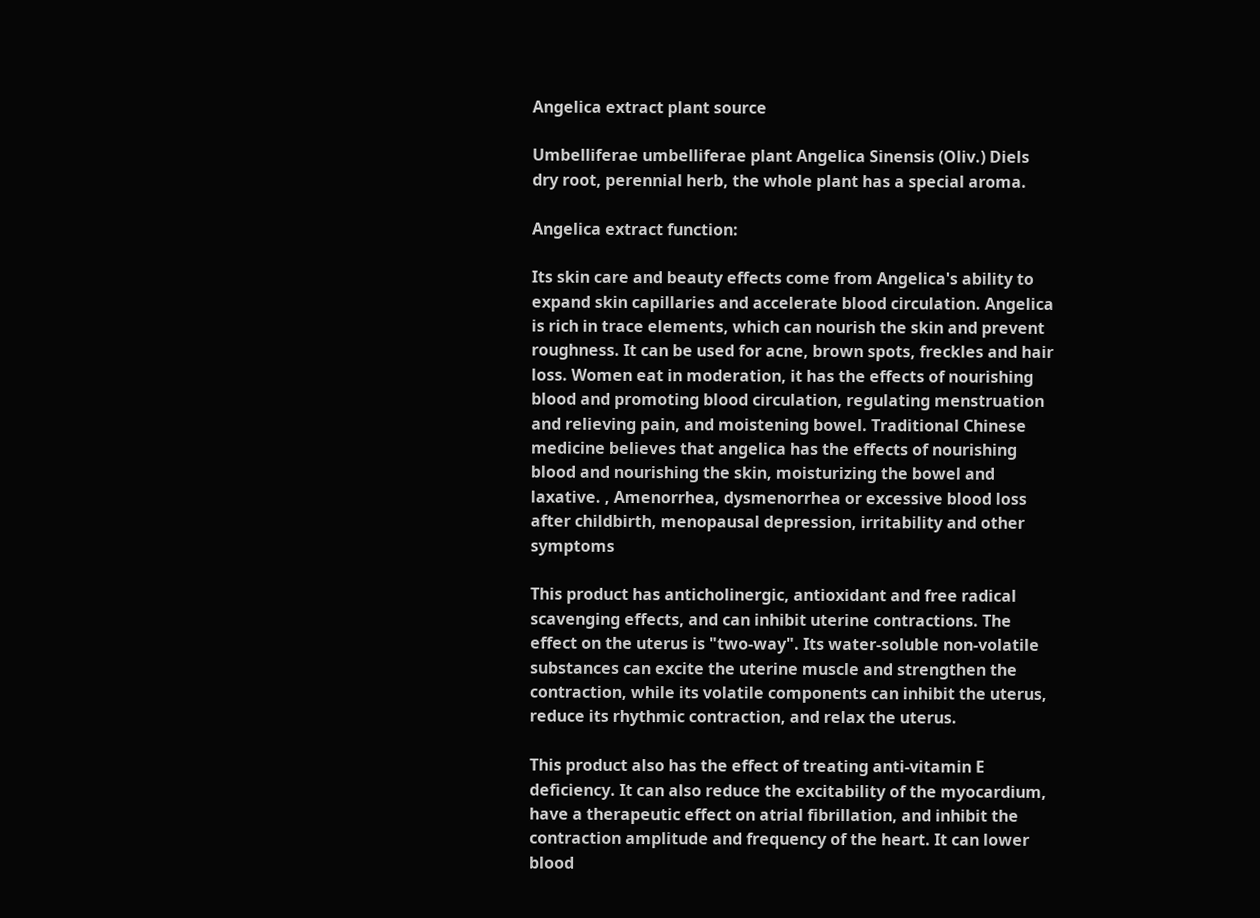Angelica extract plant source

Umbelliferae umbelliferae plant Angelica Sinensis (Oliv.) Diels dry root, perennial herb, the whole plant has a special aroma.

Angelica extract function:

Its skin care and beauty effects come from Angelica's ability to expand skin capillaries and accelerate blood circulation. Angelica is rich in trace elements, which can nourish the skin and prevent roughness. It can be used for acne, brown spots, freckles and hair loss. Women eat in moderation, it has the effects of nourishing blood and promoting blood circulation, regulating menstruation and relieving pain, and moistening bowel. Traditional Chinese medicine believes that angelica has the effects of nourishing blood and nourishing the skin, moisturizing the bowel and laxative. , Amenorrhea, dysmenorrhea or excessive blood loss after childbirth, menopausal depression, irritability and other symptoms

This product has anticholinergic, antioxidant and free radical scavenging effects, and can inhibit uterine contractions. The effect on the uterus is "two-way". Its water-soluble non-volatile substances can excite the uterine muscle and strengthen the contraction, while its volatile components can inhibit the uterus, reduce its rhythmic contraction, and relax the uterus.

This product also has the effect of treating anti-vitamin E deficiency. It can also reduce the excitability of the myocardium, have a therapeutic effect on atrial fibrillation, and inhibit the contraction amplitude and frequency of the heart. It can lower blood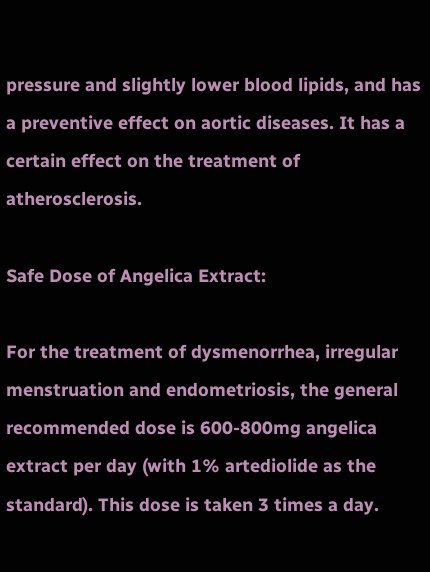pressure and slightly lower blood lipids, and has a preventive effect on aortic diseases. It has a certain effect on the treatment of atherosclerosis.

Safe Dose of Angelica Extract:

For the treatment of dysmenorrhea, irregular menstruation and endometriosis, the general recommended dose is 600-800mg angelica extract per day (with 1% artediolide as the standard). This dose is taken 3 times a day.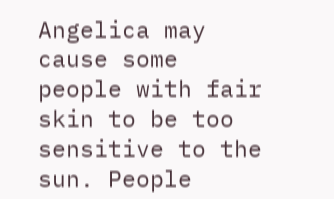Angelica may cause some people with fair skin to be too sensitive to the sun. People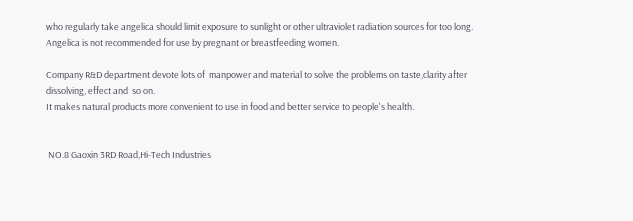who regularly take angelica should limit exposure to sunlight or other ultraviolet radiation sources for too long. Angelica is not recommended for use by pregnant or breastfeeding women.

Company R&D department devote lots of  manpower and material to solve the problems on taste,clarity after  dissolving, effect and  so on.
It makes natural products more convenient to use in food and better service to people's health.


 NO.8 Gaoxin 3RD Road,Hi-Tech Industries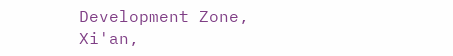Development Zone, Xi'an,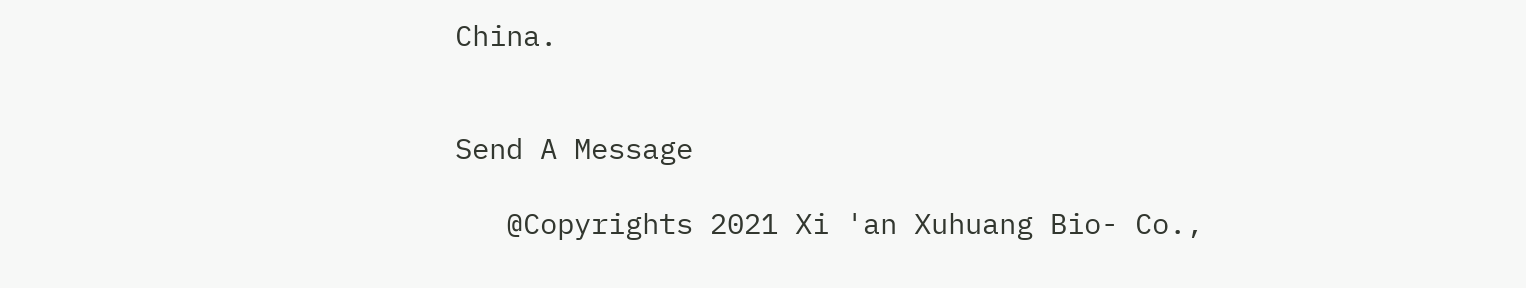China.


Send A Message

   @Copyrights 2021 Xi 'an Xuhuang Bio- Co.,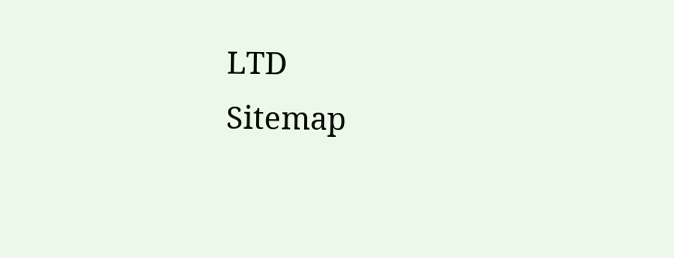LTD                                                                                                                                                                                                                Sitemap